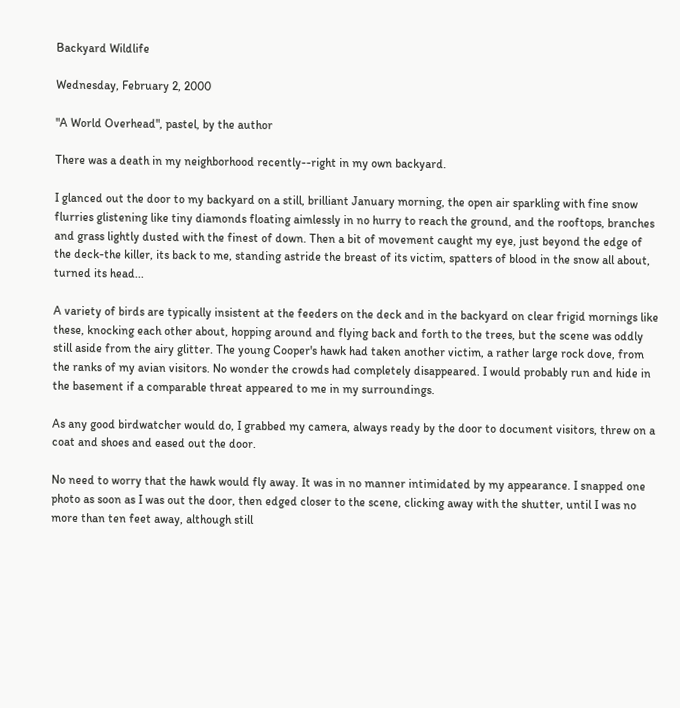Backyard Wildlife

Wednesday, February 2, 2000

"A World Overhead", pastel, by the author

There was a death in my neighborhood recently--right in my own backyard.

I glanced out the door to my backyard on a still, brilliant January morning, the open air sparkling with fine snow flurries glistening like tiny diamonds floating aimlessly in no hurry to reach the ground, and the rooftops, branches and grass lightly dusted with the finest of down. Then a bit of movement caught my eye, just beyond the edge of the deck-the killer, its back to me, standing astride the breast of its victim, spatters of blood in the snow all about, turned its head...

A variety of birds are typically insistent at the feeders on the deck and in the backyard on clear frigid mornings like these, knocking each other about, hopping around and flying back and forth to the trees, but the scene was oddly still aside from the airy glitter. The young Cooper's hawk had taken another victim, a rather large rock dove, from the ranks of my avian visitors. No wonder the crowds had completely disappeared. I would probably run and hide in the basement if a comparable threat appeared to me in my surroundings.

As any good birdwatcher would do, I grabbed my camera, always ready by the door to document visitors, threw on a coat and shoes and eased out the door.

No need to worry that the hawk would fly away. It was in no manner intimidated by my appearance. I snapped one photo as soon as I was out the door, then edged closer to the scene, clicking away with the shutter, until I was no more than ten feet away, although still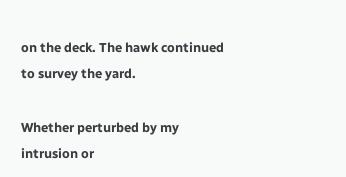on the deck. The hawk continued to survey the yard.

Whether perturbed by my intrusion or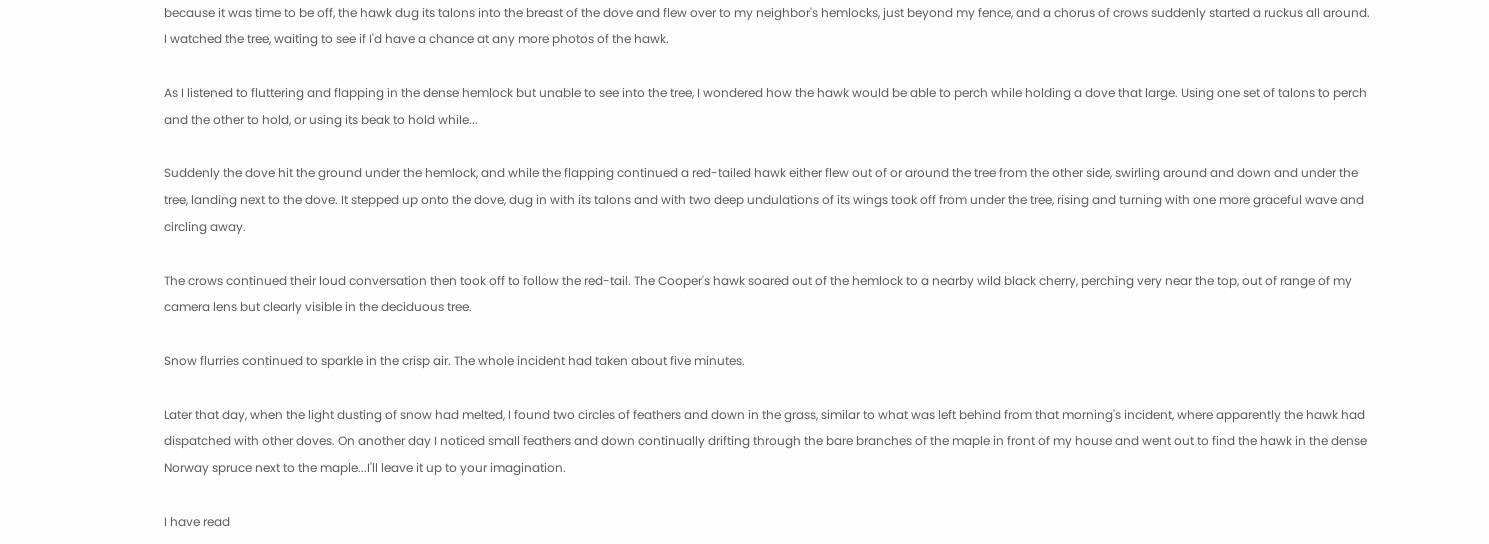because it was time to be off, the hawk dug its talons into the breast of the dove and flew over to my neighbor's hemlocks, just beyond my fence, and a chorus of crows suddenly started a ruckus all around. I watched the tree, waiting to see if I'd have a chance at any more photos of the hawk.

As I listened to fluttering and flapping in the dense hemlock but unable to see into the tree, I wondered how the hawk would be able to perch while holding a dove that large. Using one set of talons to perch and the other to hold, or using its beak to hold while...

Suddenly the dove hit the ground under the hemlock, and while the flapping continued a red-tailed hawk either flew out of or around the tree from the other side, swirling around and down and under the tree, landing next to the dove. It stepped up onto the dove, dug in with its talons and with two deep undulations of its wings took off from under the tree, rising and turning with one more graceful wave and circling away.

The crows continued their loud conversation then took off to follow the red-tail. The Cooper's hawk soared out of the hemlock to a nearby wild black cherry, perching very near the top, out of range of my camera lens but clearly visible in the deciduous tree.

Snow flurries continued to sparkle in the crisp air. The whole incident had taken about five minutes.

Later that day, when the light dusting of snow had melted, I found two circles of feathers and down in the grass, similar to what was left behind from that morning's incident, where apparently the hawk had dispatched with other doves. On another day I noticed small feathers and down continually drifting through the bare branches of the maple in front of my house and went out to find the hawk in the dense Norway spruce next to the maple...I'll leave it up to your imagination.

I have read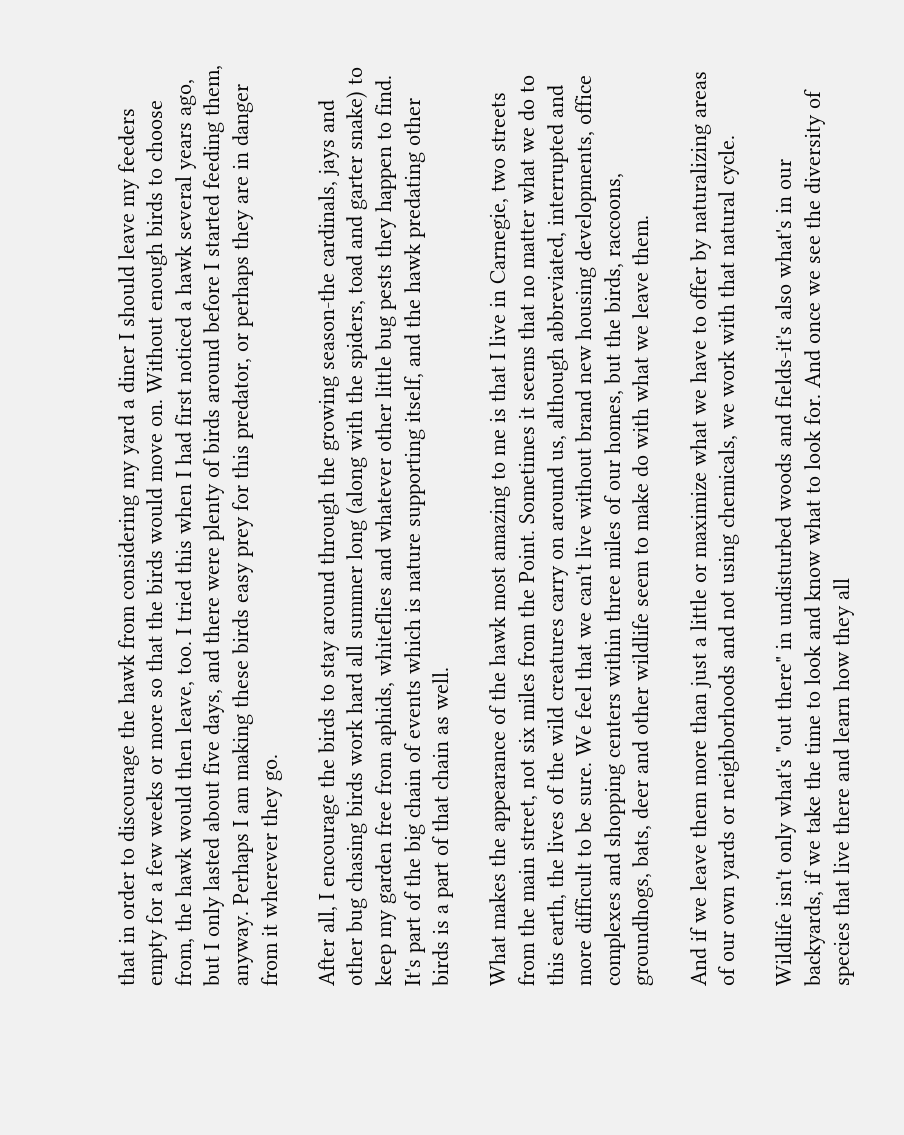that in order to discourage the hawk from considering my yard a diner I should leave my feeders empty for a few weeks or more so that the birds would move on. Without enough birds to choose from, the hawk would then leave, too. I tried this when I had first noticed a hawk several years ago, but I only lasted about five days, and there were plenty of birds around before I started feeding them, anyway. Perhaps I am making these birds easy prey for this predator, or perhaps they are in danger from it wherever they go.

After all, I encourage the birds to stay around through the growing season-the cardinals, jays and other bug chasing birds work hard all summer long (along with the spiders, toad and garter snake) to keep my garden free from aphids, whiteflies and whatever other little bug pests they happen to find. It's part of the big chain of events which is nature supporting itself, and the hawk predating other birds is a part of that chain as well.

What makes the appearance of the hawk most amazing to me is that I live in Carnegie, two streets from the main street, not six miles from the Point. Sometimes it seems that no matter what we do to this earth, the lives of the wild creatures carry on around us, although abbreviated, interrupted and more difficult to be sure. We feel that we can't live without brand new housing developments, office complexes and shopping centers within three miles of our homes, but the birds, raccoons, groundhogs, bats, deer and other wildlife seem to make do with what we leave them.

And if we leave them more than just a little or maximize what we have to offer by naturalizing areas of our own yards or neighborhoods and not using chemicals, we work with that natural cycle.

Wildlife isn't only what's "out there" in undisturbed woods and fields-it's also what's in our backyards, if we take the time to look and know what to look for. And once we see the diversity of species that live there and learn how they all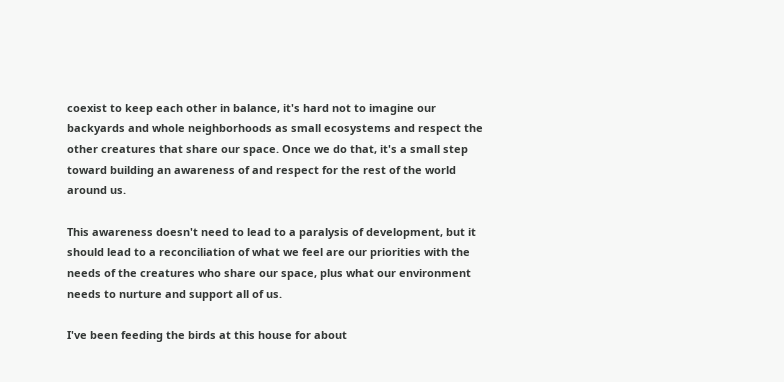coexist to keep each other in balance, it's hard not to imagine our backyards and whole neighborhoods as small ecosystems and respect the other creatures that share our space. Once we do that, it's a small step toward building an awareness of and respect for the rest of the world around us.

This awareness doesn't need to lead to a paralysis of development, but it should lead to a reconciliation of what we feel are our priorities with the needs of the creatures who share our space, plus what our environment needs to nurture and support all of us.

I've been feeding the birds at this house for about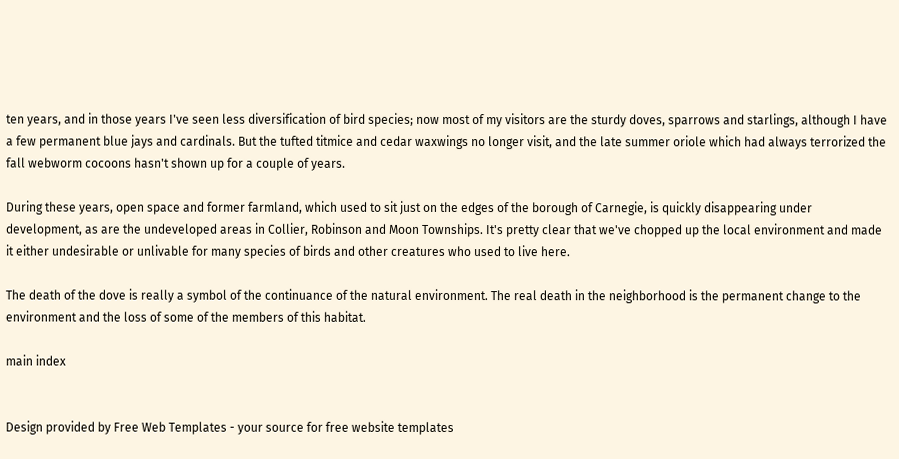ten years, and in those years I've seen less diversification of bird species; now most of my visitors are the sturdy doves, sparrows and starlings, although I have a few permanent blue jays and cardinals. But the tufted titmice and cedar waxwings no longer visit, and the late summer oriole which had always terrorized the fall webworm cocoons hasn't shown up for a couple of years.

During these years, open space and former farmland, which used to sit just on the edges of the borough of Carnegie, is quickly disappearing under development, as are the undeveloped areas in Collier, Robinson and Moon Townships. It's pretty clear that we've chopped up the local environment and made it either undesirable or unlivable for many species of birds and other creatures who used to live here.

The death of the dove is really a symbol of the continuance of the natural environment. The real death in the neighborhood is the permanent change to the environment and the loss of some of the members of this habitat.

main index


Design provided by Free Web Templates - your source for free website templates